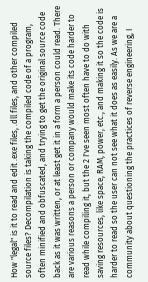How "legal" is it to read and edit .exe files, .dll files, and other compiled source files? Decompilation is taking the compiled code of a program, often minified and obfuscated, and trying to get the original source code back as it was written, or at least get it in a form a person could read. There are various reasons a person or company would make its code harder to read while compiling it, but the 2 I've seen most often have to do with saving resources, like space, RAM, power, etc., and making it so the code is harder to read so the user can not see what it does as easily. As we are a community about questioning the practices of reverse engineering, I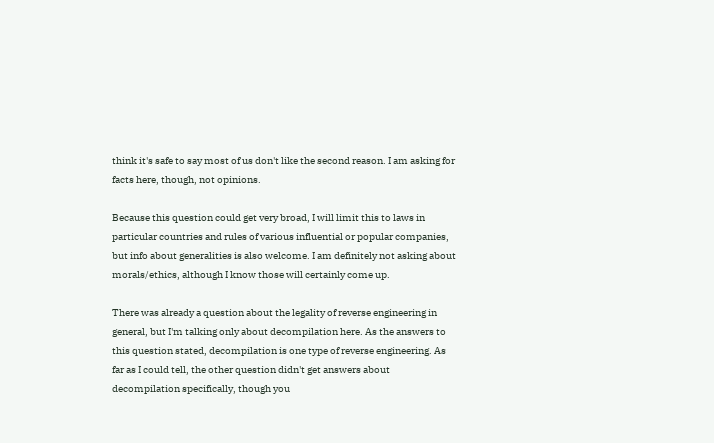think it's safe to say most of us don't like the second reason. I am asking for facts here, though, not opinions.

Because this question could get very broad, I will limit this to laws in particular countries and rules of various influential or popular companies, but info about generalities is also welcome. I am definitely not asking about morals/ethics, although I know those will certainly come up.

There was already a question about the legality of reverse engineering in general, but I'm talking only about decompilation here. As the answers to this question stated, decompilation is one type of reverse engineering. As far as I could tell, the other question didn't get answers about decompilation specifically, though you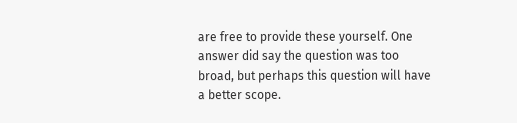are free to provide these yourself. One answer did say the question was too broad, but perhaps this question will have a better scope.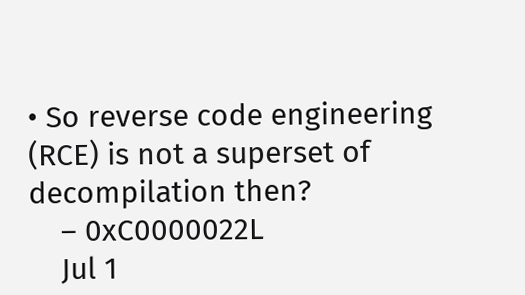• So reverse code engineering (RCE) is not a superset of decompilation then?
    – 0xC0000022L
    Jul 1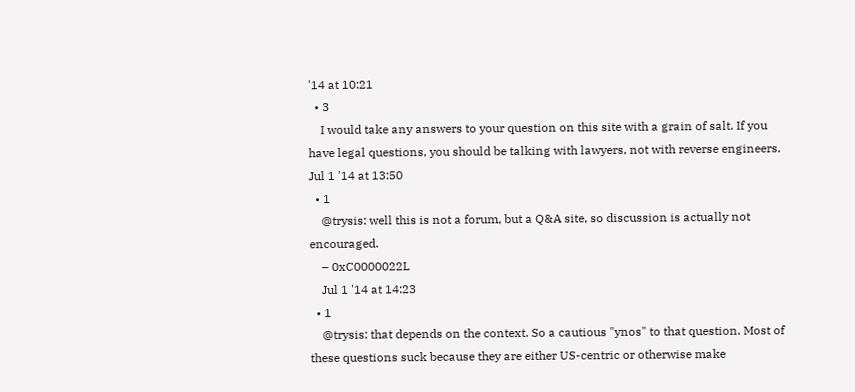'14 at 10:21
  • 3
    I would take any answers to your question on this site with a grain of salt. If you have legal questions, you should be talking with lawyers, not with reverse engineers. Jul 1 '14 at 13:50
  • 1
    @trysis: well this is not a forum, but a Q&A site, so discussion is actually not encouraged.
    – 0xC0000022L
    Jul 1 '14 at 14:23
  • 1
    @trysis: that depends on the context. So a cautious "ynos" to that question. Most of these questions suck because they are either US-centric or otherwise make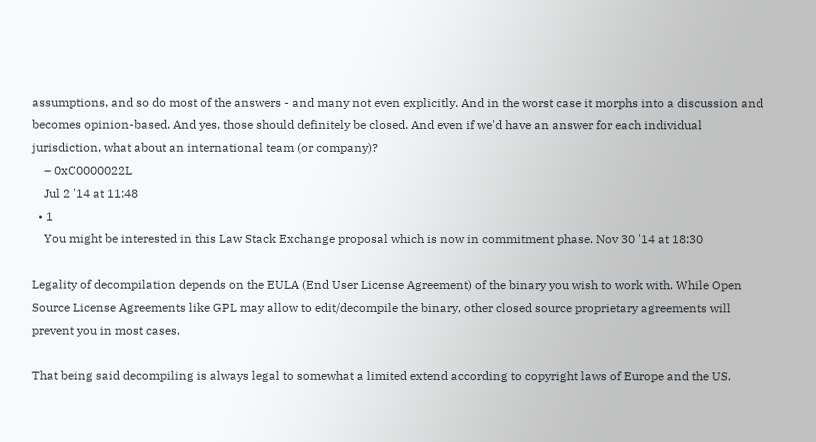assumptions, and so do most of the answers - and many not even explicitly. And in the worst case it morphs into a discussion and becomes opinion-based. And yes, those should definitely be closed. And even if we'd have an answer for each individual jurisdiction, what about an international team (or company)?
    – 0xC0000022L
    Jul 2 '14 at 11:48
  • 1
    You might be interested in this Law Stack Exchange proposal which is now in commitment phase. Nov 30 '14 at 18:30

Legality of decompilation depends on the EULA (End User License Agreement) of the binary you wish to work with. While Open Source License Agreements like GPL may allow to edit/decompile the binary, other closed source proprietary agreements will prevent you in most cases.

That being said decompiling is always legal to somewhat a limited extend according to copyright laws of Europe and the US.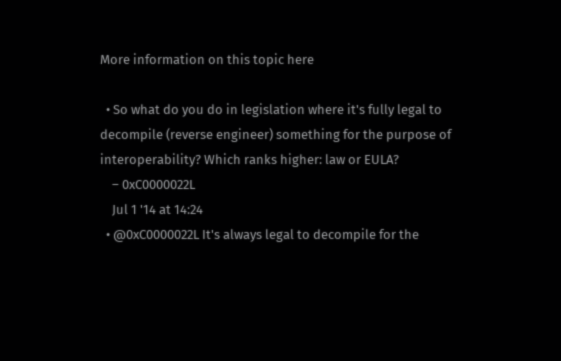More information on this topic here

  • So what do you do in legislation where it's fully legal to decompile (reverse engineer) something for the purpose of interoperability? Which ranks higher: law or EULA?
    – 0xC0000022L
    Jul 1 '14 at 14:24
  • @0xC0000022L It's always legal to decompile for the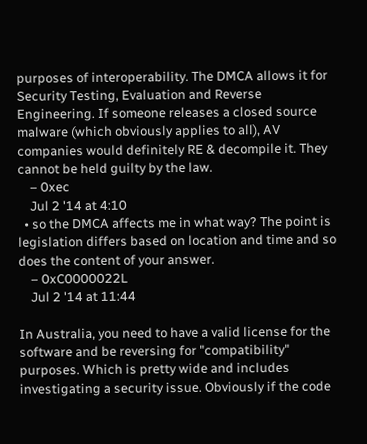purposes of interoperability. The DMCA allows it for Security Testing, Evaluation and Reverse Engineering. If someone releases a closed source malware (which obviously applies to all), AV companies would definitely RE & decompile it. They cannot be held guilty by the law.
    – 0xec
    Jul 2 '14 at 4:10
  • so the DMCA affects me in what way? The point is legislation differs based on location and time and so does the content of your answer.
    – 0xC0000022L
    Jul 2 '14 at 11:44

In Australia, you need to have a valid license for the software and be reversing for "compatibility" purposes. Which is pretty wide and includes investigating a security issue. Obviously if the code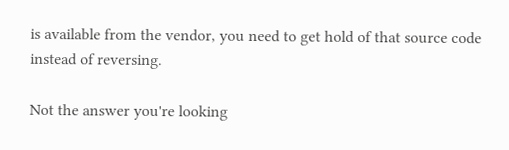is available from the vendor, you need to get hold of that source code instead of reversing.

Not the answer you're looking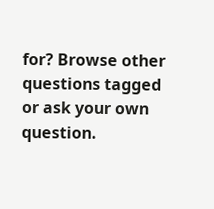for? Browse other questions tagged or ask your own question.